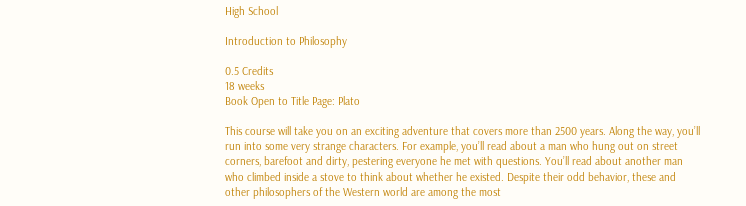High School

Introduction to Philosophy

0.5 Credits
18 weeks
Book Open to Title Page: Plato

This course will take you on an exciting adventure that covers more than 2500 years. Along the way, you’ll run into some very strange characters. For example, you’ll read about a man who hung out on street corners, barefoot and dirty, pestering everyone he met with questions. You’ll read about another man who climbed inside a stove to think about whether he existed. Despite their odd behavior, these and other philosophers of the Western world are among the most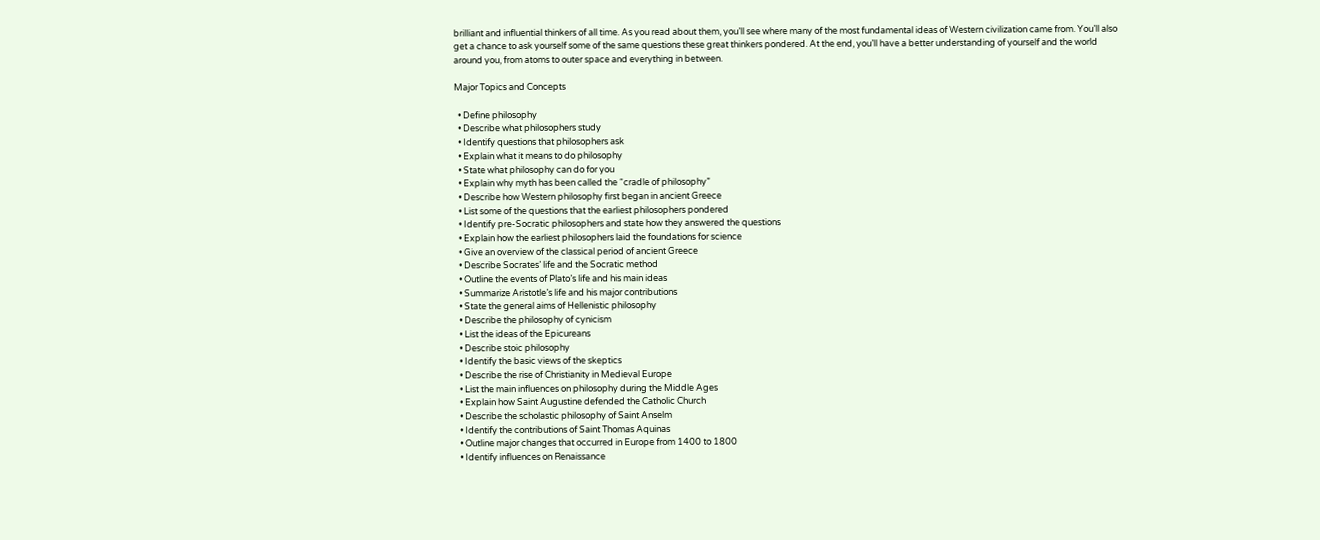brilliant and influential thinkers of all time. As you read about them, you’ll see where many of the most fundamental ideas of Western civilization came from. You’ll also get a chance to ask yourself some of the same questions these great thinkers pondered. At the end, you’ll have a better understanding of yourself and the world around you, from atoms to outer space and everything in between.

Major Topics and Concepts

  • Define philosophy
  • Describe what philosophers study
  • Identify questions that philosophers ask
  • Explain what it means to do philosophy
  • State what philosophy can do for you
  • Explain why myth has been called the “cradle of philosophy”
  • Describe how Western philosophy first began in ancient Greece
  • List some of the questions that the earliest philosophers pondered
  • Identify pre-Socratic philosophers and state how they answered the questions
  • Explain how the earliest philosophers laid the foundations for science
  • Give an overview of the classical period of ancient Greece
  • Describe Socrates’ life and the Socratic method
  • Outline the events of Plato’s life and his main ideas
  • Summarize Aristotle’s life and his major contributions
  • State the general aims of Hellenistic philosophy
  • Describe the philosophy of cynicism
  • List the ideas of the Epicureans
  • Describe stoic philosophy
  • Identify the basic views of the skeptics
  • Describe the rise of Christianity in Medieval Europe
  • List the main influences on philosophy during the Middle Ages
  • Explain how Saint Augustine defended the Catholic Church
  • Describe the scholastic philosophy of Saint Anselm
  • Identify the contributions of Saint Thomas Aquinas
  • Outline major changes that occurred in Europe from 1400 to 1800
  • Identify influences on Renaissance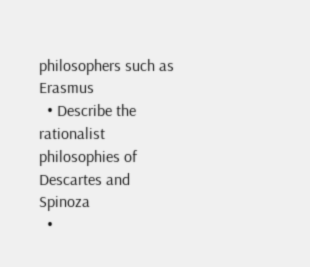philosophers such as Erasmus
  • Describe the rationalist philosophies of Descartes and Spinoza
  •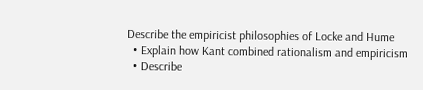Describe the empiricist philosophies of Locke and Hume
  • Explain how Kant combined rationalism and empiricism
  • Describe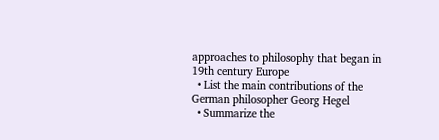approaches to philosophy that began in 19th century Europe
  • List the main contributions of the German philosopher Georg Hegel
  • Summarize the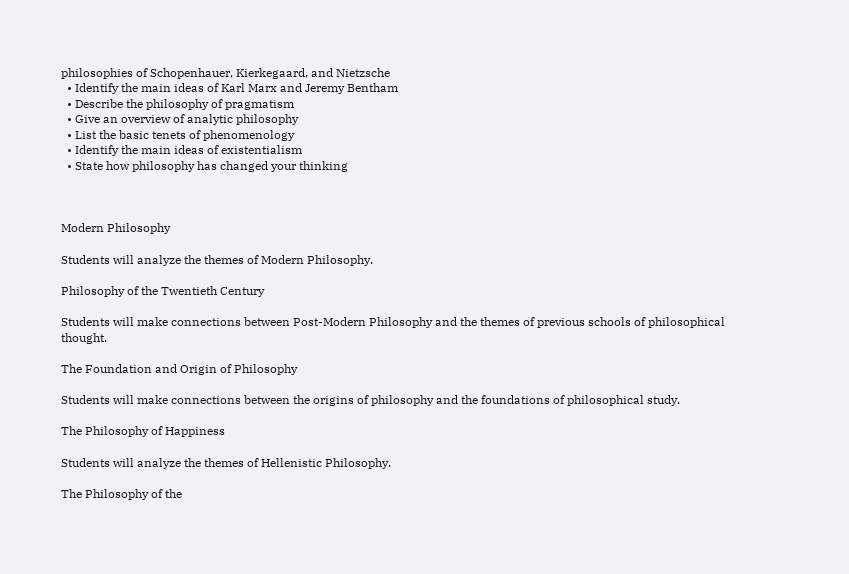philosophies of Schopenhauer, Kierkegaard, and Nietzsche
  • Identify the main ideas of Karl Marx and Jeremy Bentham
  • Describe the philosophy of pragmatism
  • Give an overview of analytic philosophy
  • List the basic tenets of phenomenology
  • Identify the main ideas of existentialism
  • State how philosophy has changed your thinking



Modern Philosophy

Students will analyze the themes of Modern Philosophy.

Philosophy of the Twentieth Century

Students will make connections between Post-Modern Philosophy and the themes of previous schools of philosophical thought.

The Foundation and Origin of Philosophy

Students will make connections between the origins of philosophy and the foundations of philosophical study.

The Philosophy of Happiness

Students will analyze the themes of Hellenistic Philosophy.

The Philosophy of the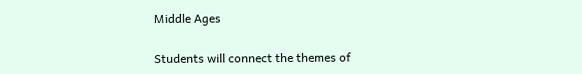Middle Ages

Students will connect the themes of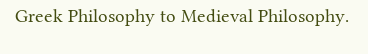Greek Philosophy to Medieval Philosophy.